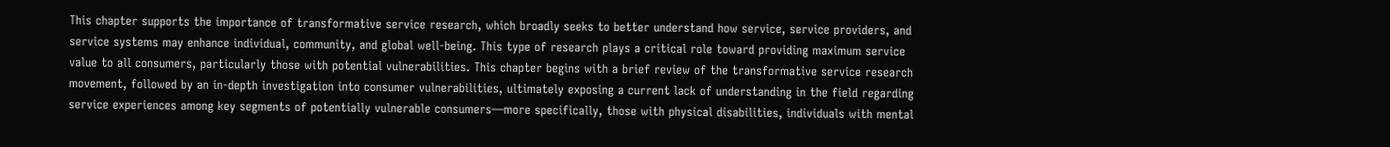This chapter supports the importance of transformative service research, which broadly seeks to better understand how service, service providers, and service systems may enhance individual, community, and global well-being. This type of research plays a critical role toward providing maximum service value to all consumers, particularly those with potential vulnerabilities. This chapter begins with a brief review of the transformative service research movement, followed by an in-depth investigation into consumer vulnerabilities, ultimately exposing a current lack of understanding in the field regarding service experiences among key segments of potentially vulnerable consumers—more specifically, those with physical disabilities, individuals with mental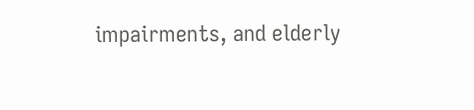impairments, and elderly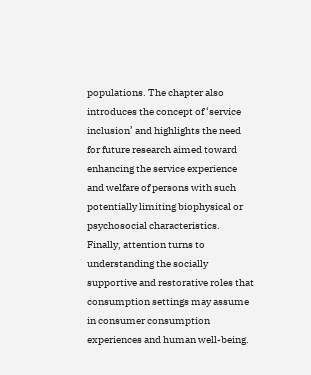populations. The chapter also introduces the concept of ‘service inclusion’ and highlights the need for future research aimed toward enhancing the service experience and welfare of persons with such potentially limiting biophysical or psychosocial characteristics. Finally, attention turns to understanding the socially supportive and restorative roles that consumption settings may assume in consumer consumption experiences and human well-being.